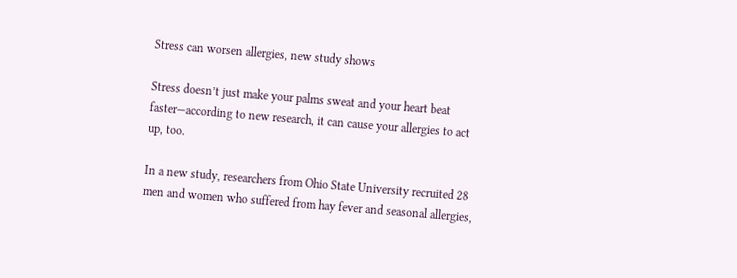Stress can worsen allergies, new study shows

Stress doesn’t just make your palms sweat and your heart beat faster—according to new research, it can cause your allergies to act up, too.

In a new study, researchers from Ohio State University recruited 28 men and women who suffered from hay fever and seasonal allergies,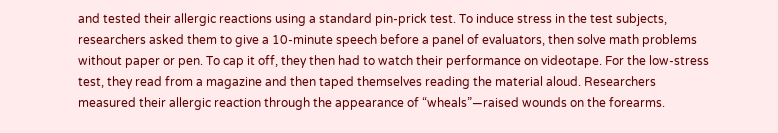and tested their allergic reactions using a standard pin-prick test. To induce stress in the test subjects, researchers asked them to give a 10-minute speech before a panel of evaluators, then solve math problems without paper or pen. To cap it off, they then had to watch their performance on videotape. For the low-stress test, they read from a magazine and then taped themselves reading the material aloud. Researchers measured their allergic reaction through the appearance of “wheals”—raised wounds on the forearms.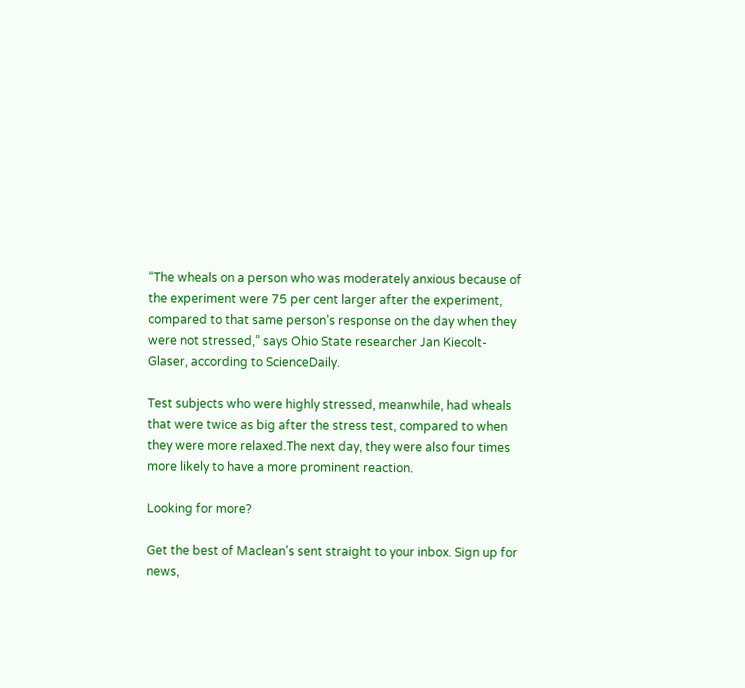“The wheals on a person who was moderately anxious because of the experiment were 75 per cent larger after the experiment, compared to that same person’s response on the day when they were not stressed,” says Ohio State researcher Jan Kiecolt-Glaser, according to ScienceDaily.

Test subjects who were highly stressed, meanwhile, had wheals that were twice as big after the stress test, compared to when they were more relaxed.The next day, they were also four times more likely to have a more prominent reaction.

Looking for more?

Get the best of Maclean's sent straight to your inbox. Sign up for news,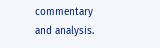commentary and analysis.